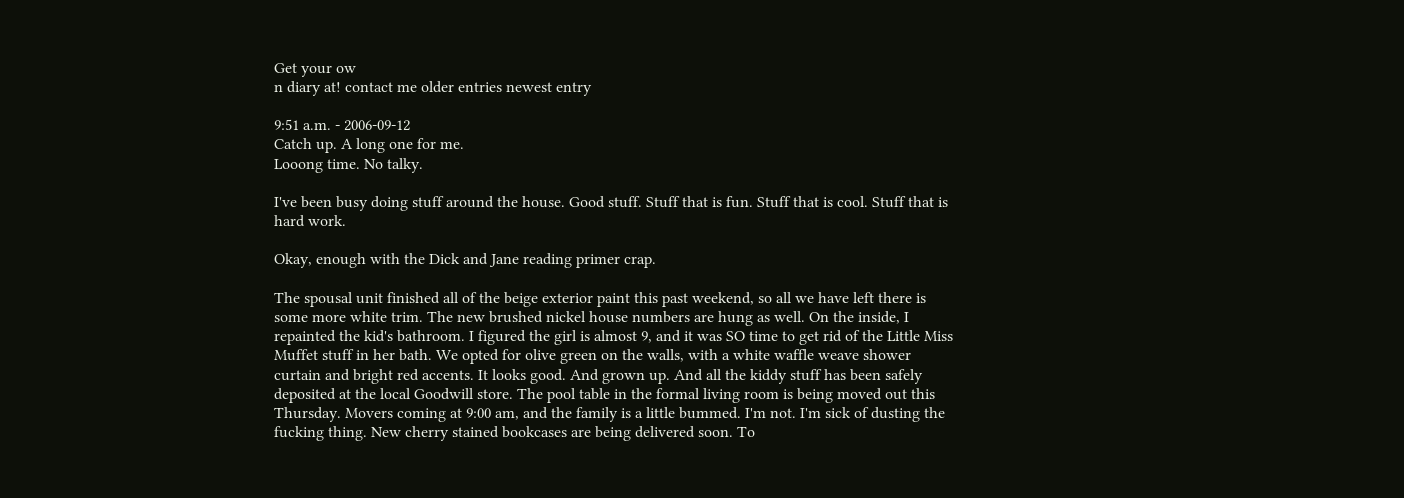Get your ow
n diary at! contact me older entries newest entry

9:51 a.m. - 2006-09-12
Catch up. A long one for me.
Looong time. No talky.

I've been busy doing stuff around the house. Good stuff. Stuff that is fun. Stuff that is cool. Stuff that is hard work.

Okay, enough with the Dick and Jane reading primer crap.

The spousal unit finished all of the beige exterior paint this past weekend, so all we have left there is some more white trim. The new brushed nickel house numbers are hung as well. On the inside, I repainted the kid's bathroom. I figured the girl is almost 9, and it was SO time to get rid of the Little Miss Muffet stuff in her bath. We opted for olive green on the walls, with a white waffle weave shower curtain and bright red accents. It looks good. And grown up. And all the kiddy stuff has been safely deposited at the local Goodwill store. The pool table in the formal living room is being moved out this Thursday. Movers coming at 9:00 am, and the family is a little bummed. I'm not. I'm sick of dusting the fucking thing. New cherry stained bookcases are being delivered soon. To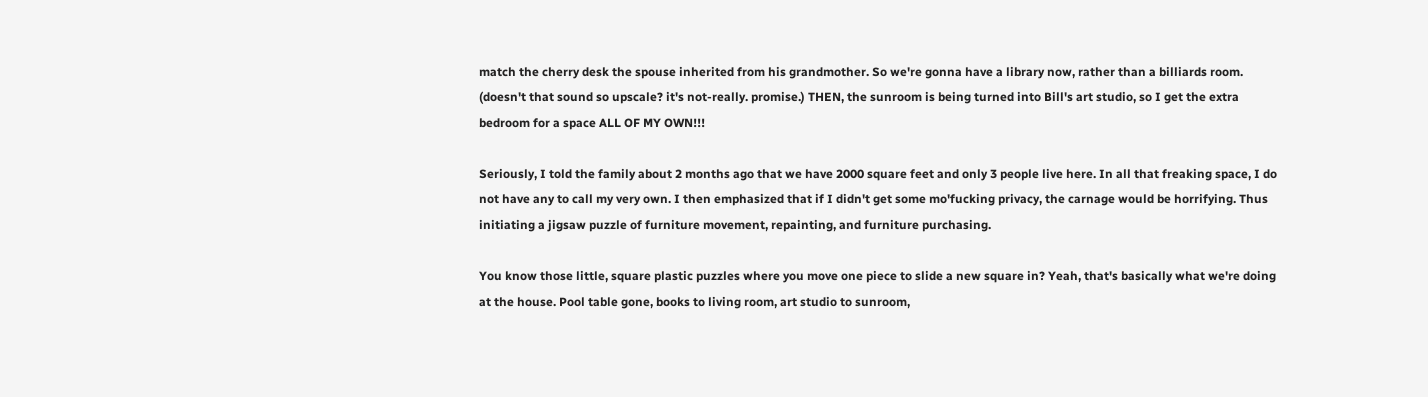match the cherry desk the spouse inherited from his grandmother. So we're gonna have a library now, rather than a billiards room. (doesn't that sound so upscale? it's not-really. promise.) THEN, the sunroom is being turned into Bill's art studio, so I get the extra bedroom for a space ALL OF MY OWN!!!

Seriously, I told the family about 2 months ago that we have 2000 square feet and only 3 people live here. In all that freaking space, I do not have any to call my very own. I then emphasized that if I didn't get some mo'fucking privacy, the carnage would be horrifying. Thus initiating a jigsaw puzzle of furniture movement, repainting, and furniture purchasing.

You know those little, square plastic puzzles where you move one piece to slide a new square in? Yeah, that's basically what we're doing at the house. Pool table gone, books to living room, art studio to sunroom,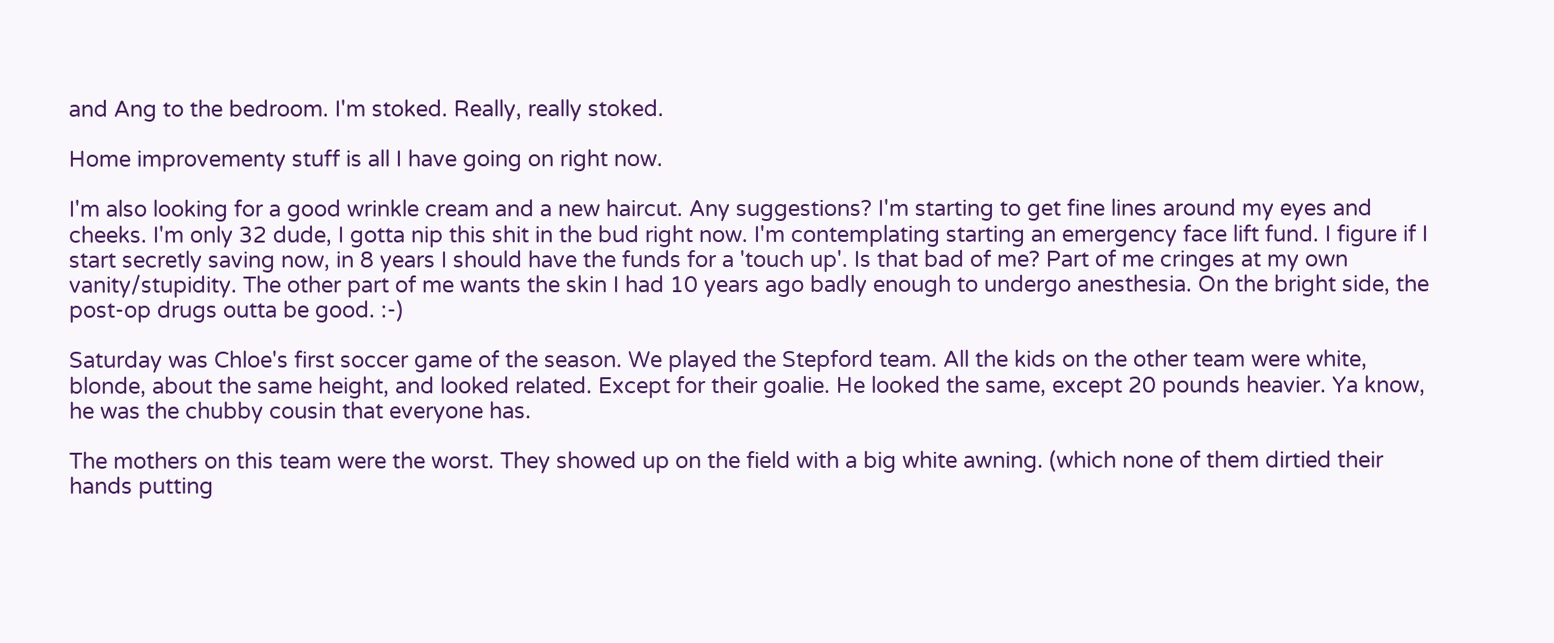and Ang to the bedroom. I'm stoked. Really, really stoked.

Home improvementy stuff is all I have going on right now.

I'm also looking for a good wrinkle cream and a new haircut. Any suggestions? I'm starting to get fine lines around my eyes and cheeks. I'm only 32 dude, I gotta nip this shit in the bud right now. I'm contemplating starting an emergency face lift fund. I figure if I start secretly saving now, in 8 years I should have the funds for a 'touch up'. Is that bad of me? Part of me cringes at my own vanity/stupidity. The other part of me wants the skin I had 10 years ago badly enough to undergo anesthesia. On the bright side, the post-op drugs outta be good. :-)

Saturday was Chloe's first soccer game of the season. We played the Stepford team. All the kids on the other team were white, blonde, about the same height, and looked related. Except for their goalie. He looked the same, except 20 pounds heavier. Ya know, he was the chubby cousin that everyone has.

The mothers on this team were the worst. They showed up on the field with a big white awning. (which none of them dirtied their hands putting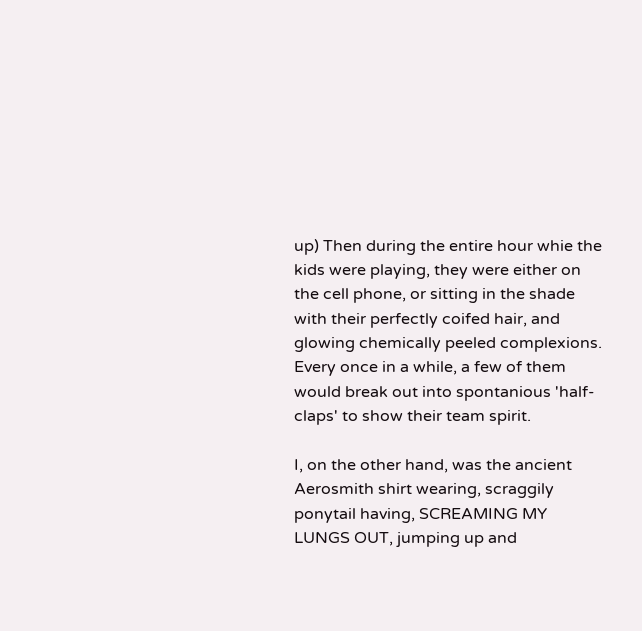up) Then during the entire hour whie the kids were playing, they were either on the cell phone, or sitting in the shade with their perfectly coifed hair, and glowing chemically peeled complexions. Every once in a while, a few of them would break out into spontanious 'half-claps' to show their team spirit.

I, on the other hand, was the ancient Aerosmith shirt wearing, scraggily ponytail having, SCREAMING MY LUNGS OUT, jumping up and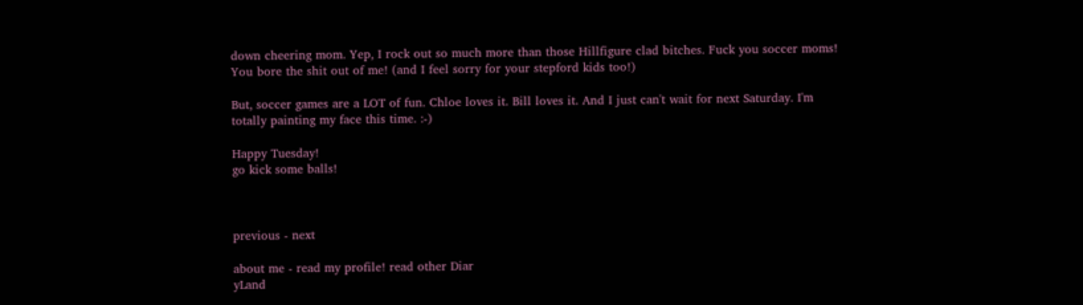down cheering mom. Yep, I rock out so much more than those Hillfigure clad bitches. Fuck you soccer moms! You bore the shit out of me! (and I feel sorry for your stepford kids too!)

But, soccer games are a LOT of fun. Chloe loves it. Bill loves it. And I just can't wait for next Saturday. I'm totally painting my face this time. :-)

Happy Tuesday!
go kick some balls!



previous - next

about me - read my profile! read other Diar
yLand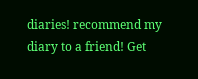diaries! recommend my diary to a friend! Get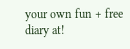your own fun + free diary at!